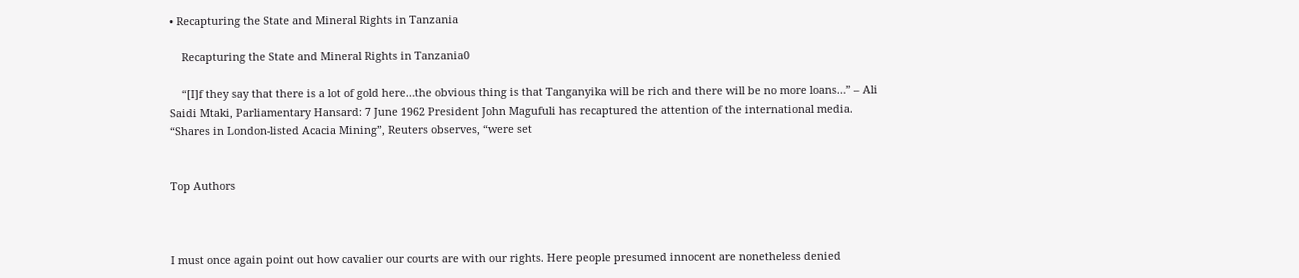• Recapturing the State and Mineral Rights in Tanzania

    Recapturing the State and Mineral Rights in Tanzania0

    “[I]f they say that there is a lot of gold here…the obvious thing is that Tanganyika will be rich and there will be no more loans…” – Ali Saidi Mtaki, Parliamentary Hansard: 7 June 1962 President John Magufuli has recaptured the attention of the international media. “Shares in London-listed Acacia Mining”, Reuters observes, “were set


Top Authors



I must once again point out how cavalier our courts are with our rights. Here people presumed innocent are nonetheless denied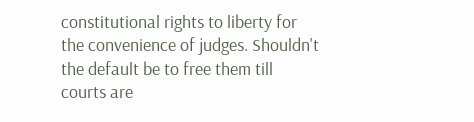constitutional rights to liberty for the convenience of judges. Shouldn't the default be to free them till courts are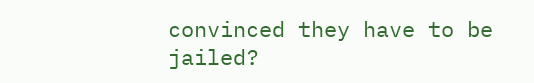convinced they have to be jailed?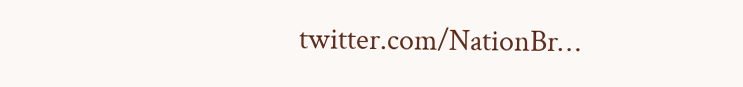twitter.com/NationBr…